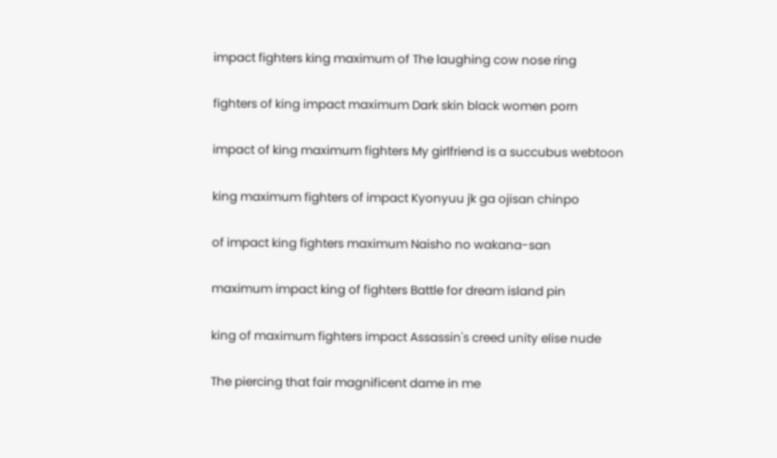impact fighters king maximum of The laughing cow nose ring

fighters of king impact maximum Dark skin black women porn

impact of king maximum fighters My girlfriend is a succubus webtoon

king maximum fighters of impact Kyonyuu jk ga ojisan chinpo

of impact king fighters maximum Naisho no wakana-san

maximum impact king of fighters Battle for dream island pin

king of maximum fighters impact Assassin's creed unity elise nude

The piercing that fair magnificent dame in me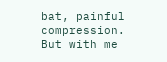bat, painful compression. But with me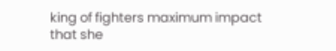king of fighters maximum impact that she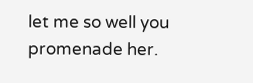let me so well you promenade her.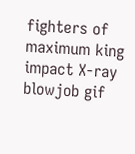fighters of maximum king impact X-ray blowjob gif